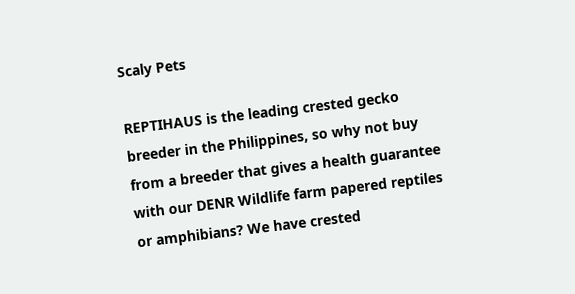Scaly Pets

REPTIHAUS is the leading crested gecko breeder in the Philippines, so why not buy from a breeder that gives a health guarantee with our DENR Wildlife farm papered reptiles or amphibians? We have crested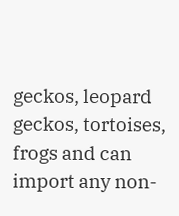geckos, leopard geckos, tortoises, frogs and can import any non-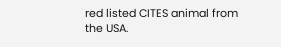red listed CITES animal from the USA.